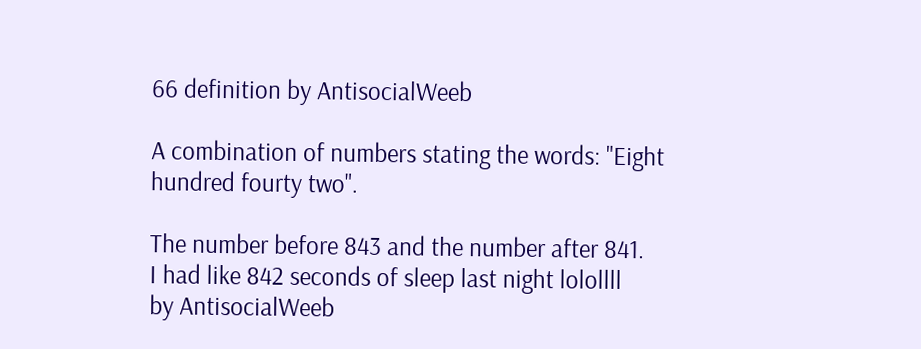66 definition by AntisocialWeeb

A combination of numbers stating the words: "Eight hundred fourty two".

The number before 843 and the number after 841.
I had like 842 seconds of sleep last night lolollll
by AntisocialWeeb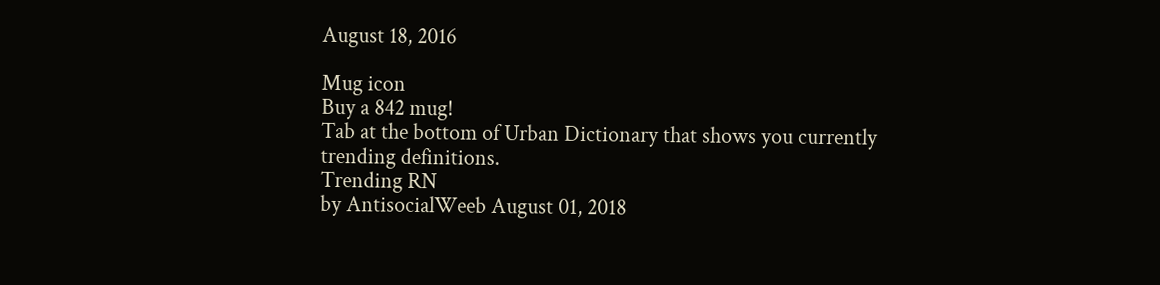August 18, 2016

Mug icon
Buy a 842 mug!
Tab at the bottom of Urban Dictionary that shows you currently trending definitions.
Trending RN
by AntisocialWeeb August 01, 2018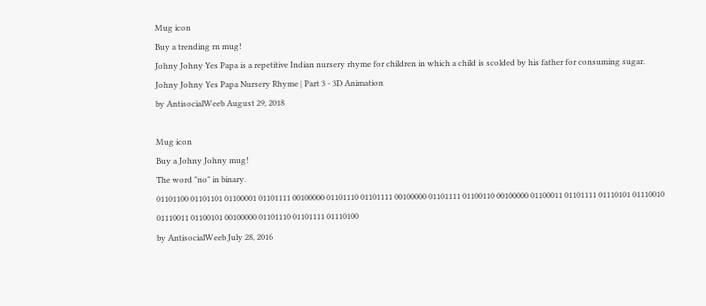Mug icon
Buy a trending rn mug!
Johny Johny Yes Papa is a repetitive Indian nursery rhyme for children in which a child is scolded by his father for consuming sugar.
Johny Johny Yes Papa Nursery Rhyme | Part 3 - 3D Animation
by AntisocialWeeb August 29, 2018

Mug icon
Buy a Johny Johny mug!
The word "no" in binary.
01101100 01101101 01100001 01101111 00100000 01101110 01101111 00100000 01101111 01100110 00100000 01100011 01101111 01110101 01110010 01110011 01100101 00100000 01101110 01101111 01110100
by AntisocialWeeb July 28, 2016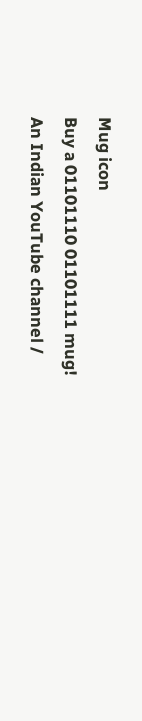Mug icon
Buy a 01101110 01101111 mug!
An Indian YouTube channel /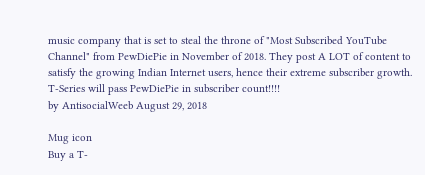music company that is set to steal the throne of "Most Subscribed YouTube Channel" from PewDiePie in November of 2018. They post A LOT of content to satisfy the growing Indian Internet users, hence their extreme subscriber growth.
T-Series will pass PewDiePie in subscriber count!!!!
by AntisocialWeeb August 29, 2018

Mug icon
Buy a T-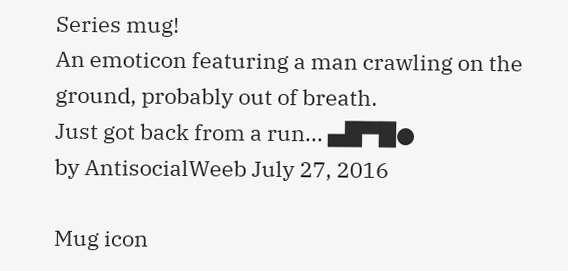Series mug!
An emoticon featuring a man crawling on the ground, probably out of breath.
Just got back from a run... ▄█▀█●
by AntisocialWeeb July 27, 2016

Mug icon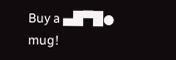Buy a ▄█▀█● mug!